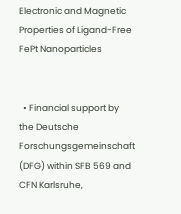Electronic and Magnetic Properties of Ligand-Free FePt Nanoparticles


  • Financial support by the Deutsche Forschungsgemeinschaft (DFG) within SFB 569 and CFN Karlsruhe,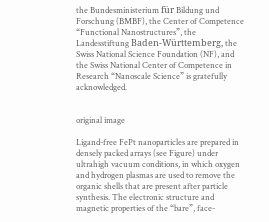the Bundesministerium für Bildung und Forschung (BMBF), the Center of Competence “Functional Nanostructures”, the Landesstiftung Baden-Württemberg, the Swiss National Science Foundation (NF), and the Swiss National Center of Competence in Research “Nanoscale Science” is gratefully acknowledged.


original image

Ligand-free FePt nanoparticles are prepared in densely packed arrays (see Figure) under ultrahigh vacuum conditions, in which oxygen and hydrogen plasmas are used to remove the organic shells that are present after particle synthesis. The electronic structure and magnetic properties of the “bare”, face-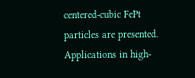centered-cubic FePt particles are presented. Applications in high-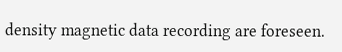density magnetic data recording are foreseen.